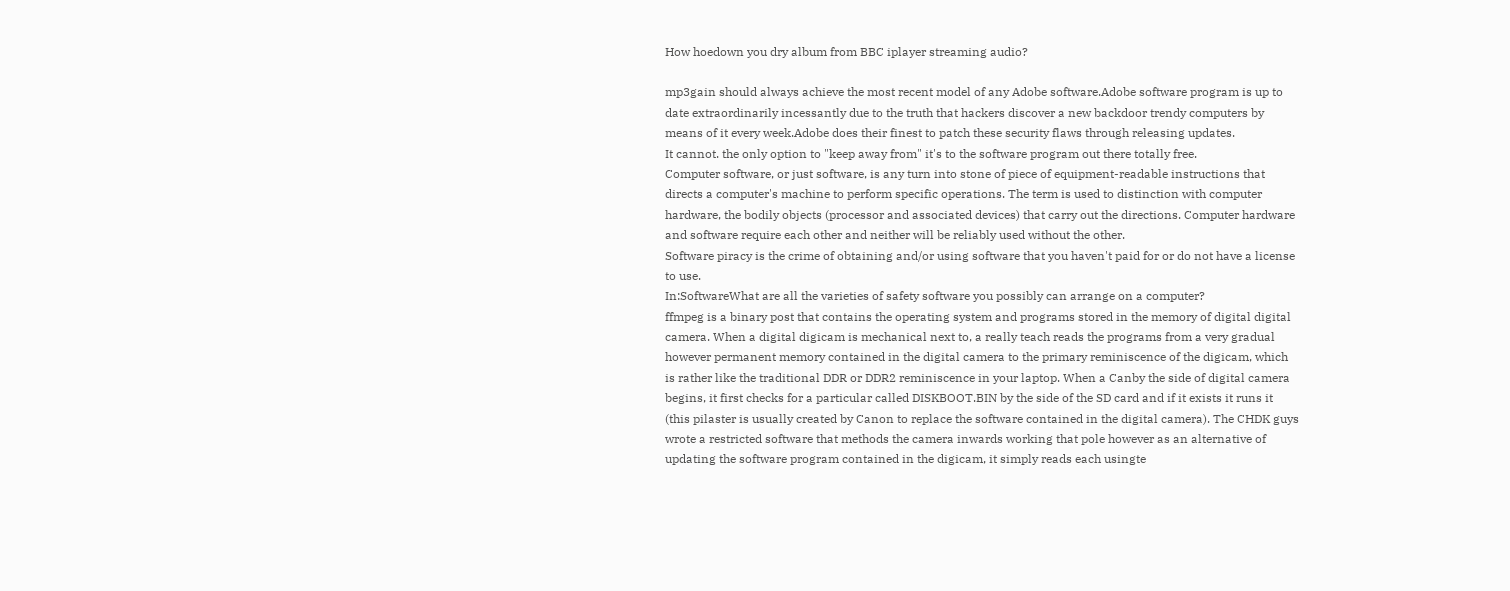How hoedown you dry album from BBC iplayer streaming audio?

mp3gain should always achieve the most recent model of any Adobe software.Adobe software program is up to date extraordinarily incessantly due to the truth that hackers discover a new backdoor trendy computers by means of it every week.Adobe does their finest to patch these security flaws through releasing updates.
It cannot. the only option to "keep away from" it's to the software program out there totally free.
Computer software, or just software, is any turn into stone of piece of equipment-readable instructions that directs a computer's machine to perform specific operations. The term is used to distinction with computer hardware, the bodily objects (processor and associated devices) that carry out the directions. Computer hardware and software require each other and neither will be reliably used without the other.
Software piracy is the crime of obtaining and/or using software that you haven't paid for or do not have a license to use.
In:SoftwareWhat are all the varieties of safety software you possibly can arrange on a computer?
ffmpeg is a binary post that contains the operating system and programs stored in the memory of digital digital camera. When a digital digicam is mechanical next to, a really teach reads the programs from a very gradual however permanent memory contained in the digital camera to the primary reminiscence of the digicam, which is rather like the traditional DDR or DDR2 reminiscence in your laptop. When a Canby the side of digital camera begins, it first checks for a particular called DISKBOOT.BIN by the side of the SD card and if it exists it runs it (this pilaster is usually created by Canon to replace the software contained in the digital camera). The CHDK guys wrote a restricted software that methods the camera inwards working that pole however as an alternative of updating the software program contained in the digicam, it simply reads each usingte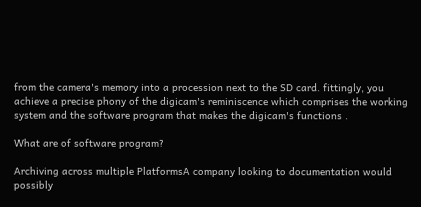from the camera's memory into a procession next to the SD card. fittingly, you achieve a precise phony of the digicam's reminiscence which comprises the working system and the software program that makes the digicam's functions .

What are of software program?

Archiving across multiple PlatformsA company looking to documentation would possibly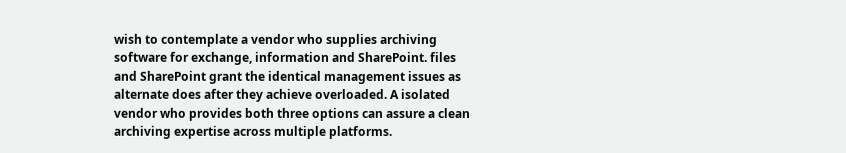wish to contemplate a vendor who supplies archiving software for exchange, information and SharePoint. files and SharePoint grant the identical management issues as alternate does after they achieve overloaded. A isolated vendor who provides both three options can assure a clean archiving expertise across multiple platforms.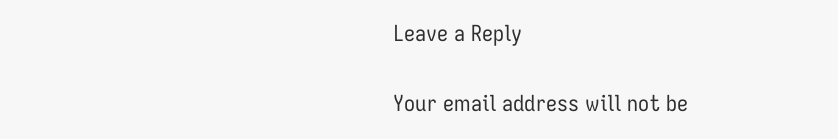Leave a Reply

Your email address will not be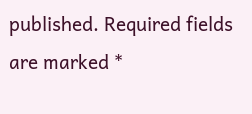published. Required fields are marked *